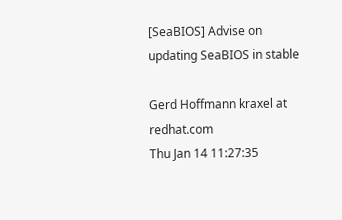[SeaBIOS] Advise on updating SeaBIOS in stable

Gerd Hoffmann kraxel at redhat.com
Thu Jan 14 11:27:35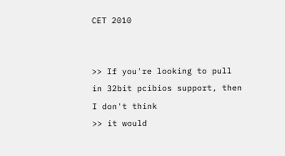CET 2010


>> If you're looking to pull in 32bit pcibios support, then I don't think
>> it would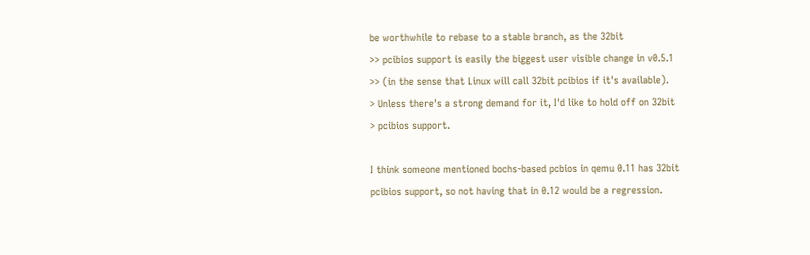be worthwhile to rebase to a stable branch, as the 32bit
>> pcibios support is easily the biggest user visible change in v0.5.1
>> (in the sense that Linux will call 32bit pcibios if it's available).
> Unless there's a strong demand for it, I'd like to hold off on 32bit
> pcibios support.

I think someone mentioned bochs-based pcbios in qemu 0.11 has 32bit
pcibios support, so not having that in 0.12 would be a regression.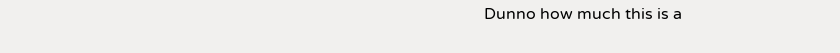Dunno how much this is a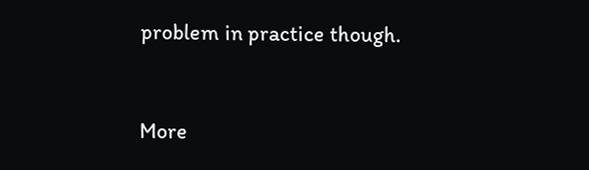problem in practice though.


More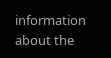information about the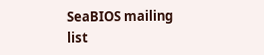SeaBIOS mailing list